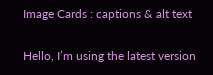Image Cards : captions & alt text

Hello, I’m using the latest version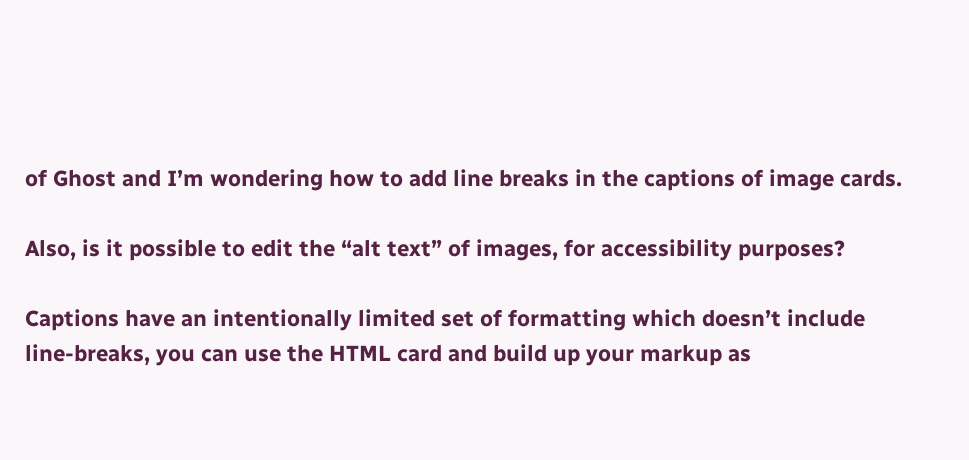of Ghost and I’m wondering how to add line breaks in the captions of image cards.

Also, is it possible to edit the “alt text” of images, for accessibility purposes?

Captions have an intentionally limited set of formatting which doesn’t include line-breaks, you can use the HTML card and build up your markup as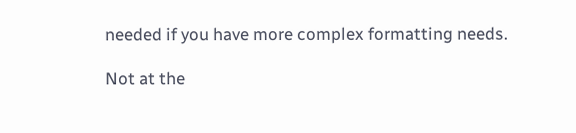needed if you have more complex formatting needs.

Not at the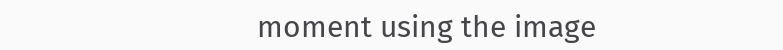moment using the image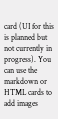card (UI for this is planned but not currently in progress). You can use the markdown or HTML cards to add images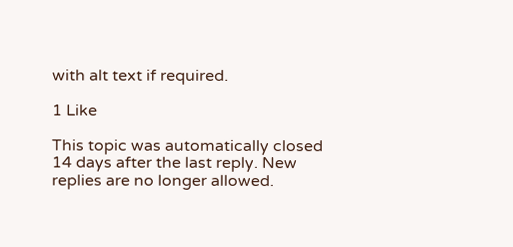with alt text if required.

1 Like

This topic was automatically closed 14 days after the last reply. New replies are no longer allowed.